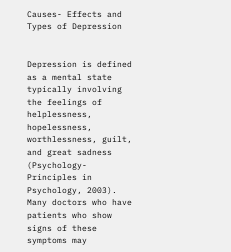Causes- Effects and Types of Depression


Depression is defined as a mental state typically involving the feelings of helplessness, hopelessness, worthlessness, guilt, and great sadness (Psychology- Principles in Psychology, 2003).  Many doctors who have patients who show signs of these symptoms may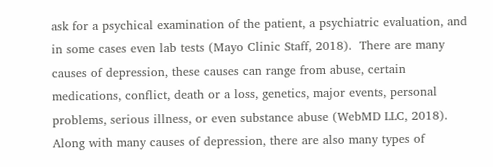ask for a psychical examination of the patient, a psychiatric evaluation, and in some cases even lab tests (Mayo Clinic Staff, 2018).  There are many causes of depression, these causes can range from abuse, certain medications, conflict, death or a loss, genetics, major events, personal problems, serious illness, or even substance abuse (WebMD LLC, 2018).  Along with many causes of depression, there are also many types of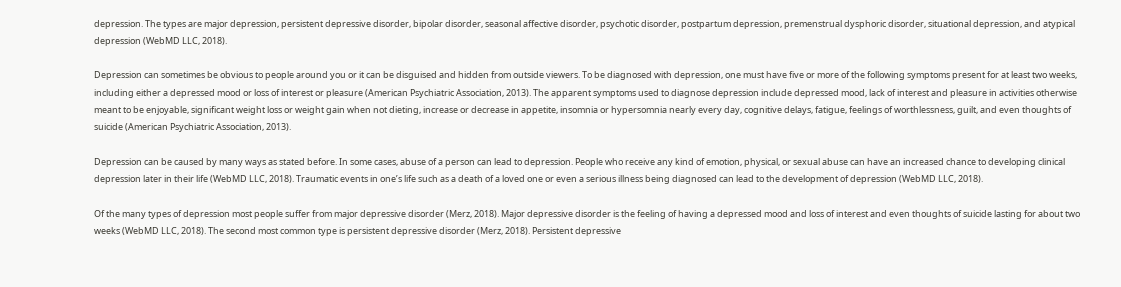depression. The types are major depression, persistent depressive disorder, bipolar disorder, seasonal affective disorder, psychotic disorder, postpartum depression, premenstrual dysphoric disorder, situational depression, and atypical depression (WebMD LLC, 2018).

Depression can sometimes be obvious to people around you or it can be disguised and hidden from outside viewers. To be diagnosed with depression, one must have five or more of the following symptoms present for at least two weeks, including either a depressed mood or loss of interest or pleasure (American Psychiatric Association, 2013). The apparent symptoms used to diagnose depression include depressed mood, lack of interest and pleasure in activities otherwise meant to be enjoyable, significant weight loss or weight gain when not dieting, increase or decrease in appetite, insomnia or hypersomnia nearly every day, cognitive delays, fatigue, feelings of worthlessness, guilt, and even thoughts of suicide (American Psychiatric Association, 2013).

Depression can be caused by many ways as stated before. In some cases, abuse of a person can lead to depression. People who receive any kind of emotion, physical, or sexual abuse can have an increased chance to developing clinical depression later in their life (WebMD LLC, 2018). Traumatic events in one’s life such as a death of a loved one or even a serious illness being diagnosed can lead to the development of depression (WebMD LLC, 2018).

Of the many types of depression most people suffer from major depressive disorder (Merz, 2018). Major depressive disorder is the feeling of having a depressed mood and loss of interest and even thoughts of suicide lasting for about two weeks (WebMD LLC, 2018). The second most common type is persistent depressive disorder (Merz, 2018). Persistent depressive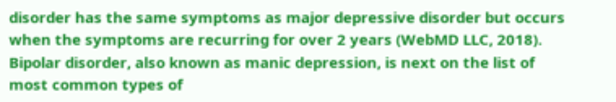disorder has the same symptoms as major depressive disorder but occurs when the symptoms are recurring for over 2 years (WebMD LLC, 2018). Bipolar disorder, also known as manic depression, is next on the list of most common types of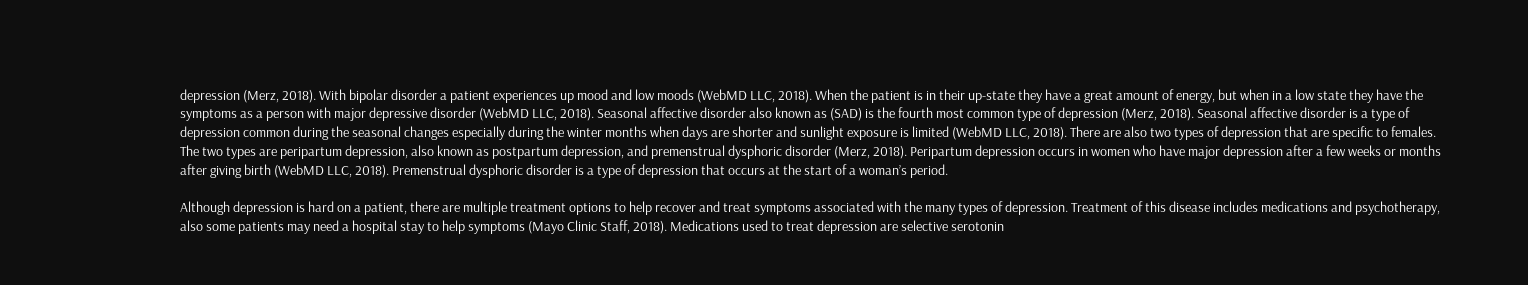depression (Merz, 2018). With bipolar disorder a patient experiences up mood and low moods (WebMD LLC, 2018). When the patient is in their up-state they have a great amount of energy, but when in a low state they have the symptoms as a person with major depressive disorder (WebMD LLC, 2018). Seasonal affective disorder also known as (SAD) is the fourth most common type of depression (Merz, 2018). Seasonal affective disorder is a type of depression common during the seasonal changes especially during the winter months when days are shorter and sunlight exposure is limited (WebMD LLC, 2018). There are also two types of depression that are specific to females. The two types are peripartum depression, also known as postpartum depression, and premenstrual dysphoric disorder (Merz, 2018). Peripartum depression occurs in women who have major depression after a few weeks or months after giving birth (WebMD LLC, 2018). Premenstrual dysphoric disorder is a type of depression that occurs at the start of a woman’s period.

Although depression is hard on a patient, there are multiple treatment options to help recover and treat symptoms associated with the many types of depression. Treatment of this disease includes medications and psychotherapy, also some patients may need a hospital stay to help symptoms (Mayo Clinic Staff, 2018). Medications used to treat depression are selective serotonin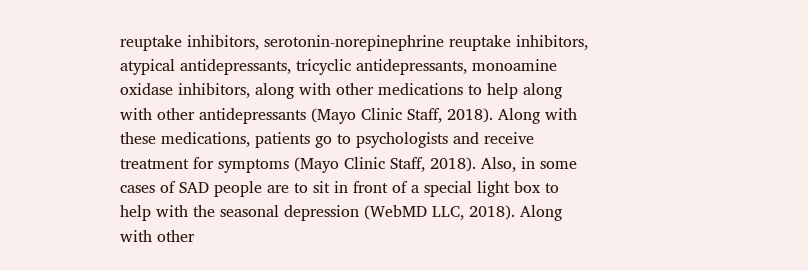reuptake inhibitors, serotonin-norepinephrine reuptake inhibitors, atypical antidepressants, tricyclic antidepressants, monoamine oxidase inhibitors, along with other medications to help along with other antidepressants (Mayo Clinic Staff, 2018). Along with these medications, patients go to psychologists and receive treatment for symptoms (Mayo Clinic Staff, 2018). Also, in some cases of SAD people are to sit in front of a special light box to help with the seasonal depression (WebMD LLC, 2018). Along with other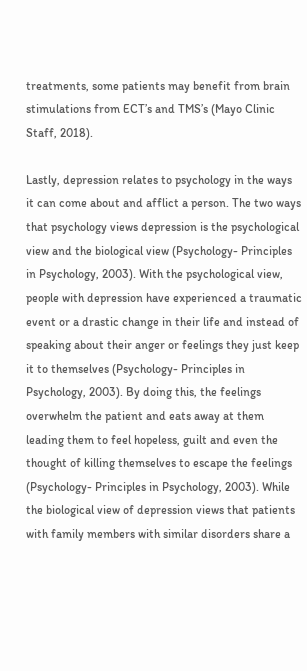treatments, some patients may benefit from brain stimulations from ECT’s and TMS’s (Mayo Clinic Staff, 2018).

Lastly, depression relates to psychology in the ways it can come about and afflict a person. The two ways that psychology views depression is the psychological view and the biological view (Psychology- Principles in Psychology, 2003). With the psychological view, people with depression have experienced a traumatic event or a drastic change in their life and instead of speaking about their anger or feelings they just keep it to themselves (Psychology- Principles in Psychology, 2003). By doing this, the feelings overwhelm the patient and eats away at them leading them to feel hopeless, guilt and even the thought of killing themselves to escape the feelings (Psychology- Principles in Psychology, 2003). While the biological view of depression views that patients with family members with similar disorders share a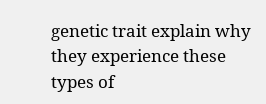genetic trait explain why they experience these types of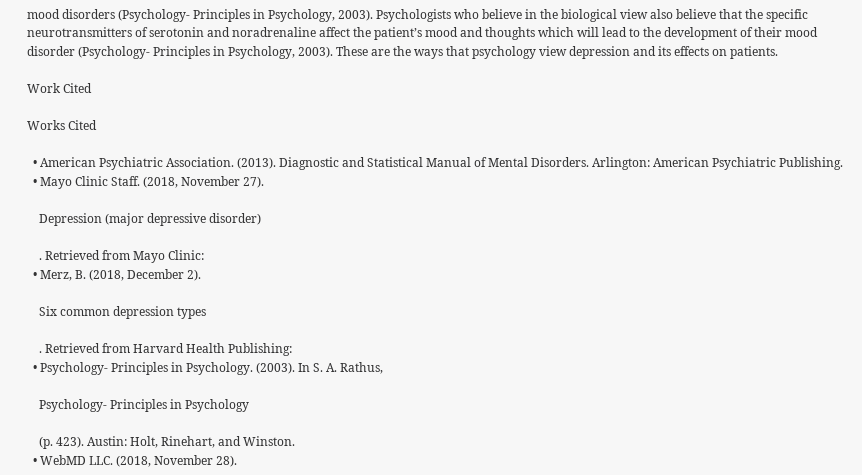mood disorders (Psychology- Principles in Psychology, 2003). Psychologists who believe in the biological view also believe that the specific neurotransmitters of serotonin and noradrenaline affect the patient’s mood and thoughts which will lead to the development of their mood disorder (Psychology- Principles in Psychology, 2003). These are the ways that psychology view depression and its effects on patients.

Work Cited

Works Cited

  • American Psychiatric Association. (2013). Diagnostic and Statistical Manual of Mental Disorders. Arlington: American Psychiatric Publishing.
  • Mayo Clinic Staff. (2018, November 27).

    Depression (major depressive disorder)

    . Retrieved from Mayo Clinic:
  • Merz, B. (2018, December 2).

    Six common depression types

    . Retrieved from Harvard Health Publishing:
  • Psychology- Principles in Psychology. (2003). In S. A. Rathus,

    Psychology- Principles in Psychology

    (p. 423). Austin: Holt, Rinehart, and Winston.
  • WebMD LLC. (2018, November 28).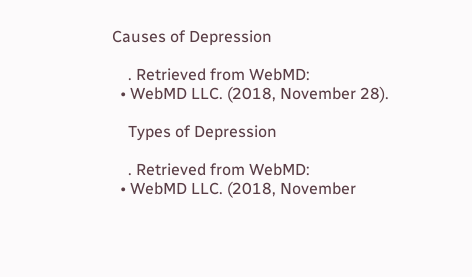Causes of Depression

    . Retrieved from WebMD:
  • WebMD LLC. (2018, November 28).

    Types of Depression

    . Retrieved from WebMD:
  • WebMD LLC. (2018, November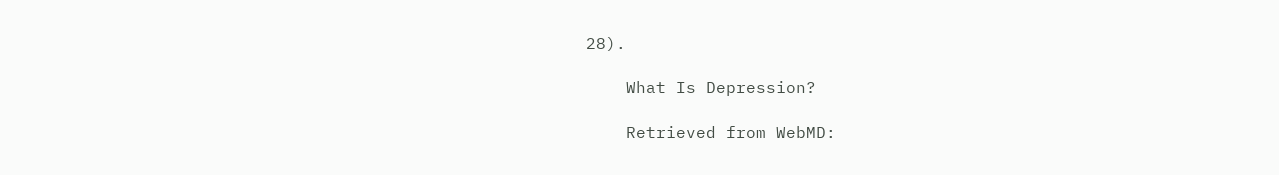28).

    What Is Depression?

    Retrieved from WebMD: